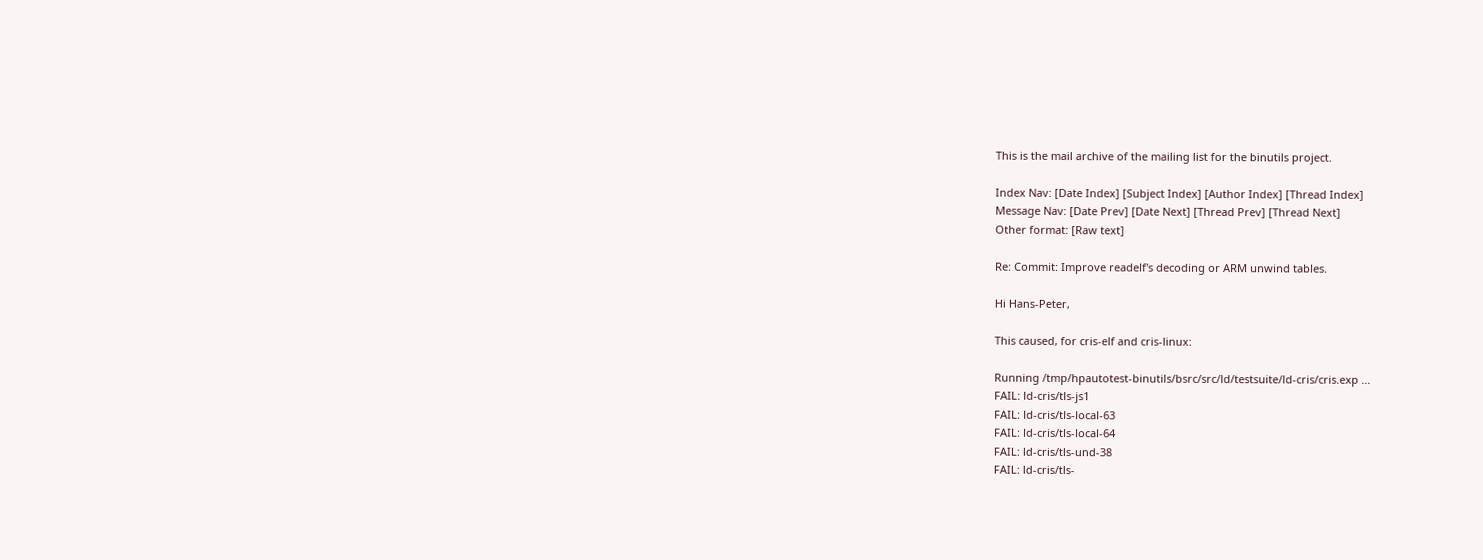This is the mail archive of the mailing list for the binutils project.

Index Nav: [Date Index] [Subject Index] [Author Index] [Thread Index]
Message Nav: [Date Prev] [Date Next] [Thread Prev] [Thread Next]
Other format: [Raw text]

Re: Commit: Improve readelf's decoding or ARM unwind tables.

Hi Hans-Peter,

This caused, for cris-elf and cris-linux:

Running /tmp/hpautotest-binutils/bsrc/src/ld/testsuite/ld-cris/cris.exp ...
FAIL: ld-cris/tls-js1
FAIL: ld-cris/tls-local-63
FAIL: ld-cris/tls-local-64
FAIL: ld-cris/tls-und-38
FAIL: ld-cris/tls-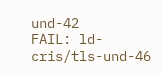und-42
FAIL: ld-cris/tls-und-46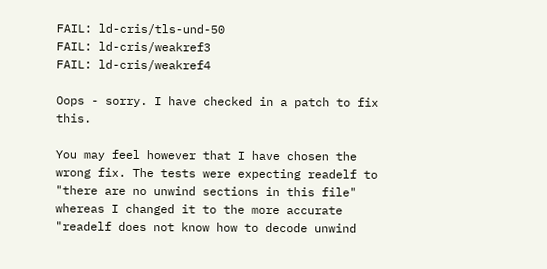FAIL: ld-cris/tls-und-50
FAIL: ld-cris/weakref3
FAIL: ld-cris/weakref4

Oops - sorry. I have checked in a patch to fix this.

You may feel however that I have chosen the wrong fix. The tests were expecting readelf to "there are no unwind sections in this file" whereas I changed it to the more accurate "readelf does not know how to decode unwind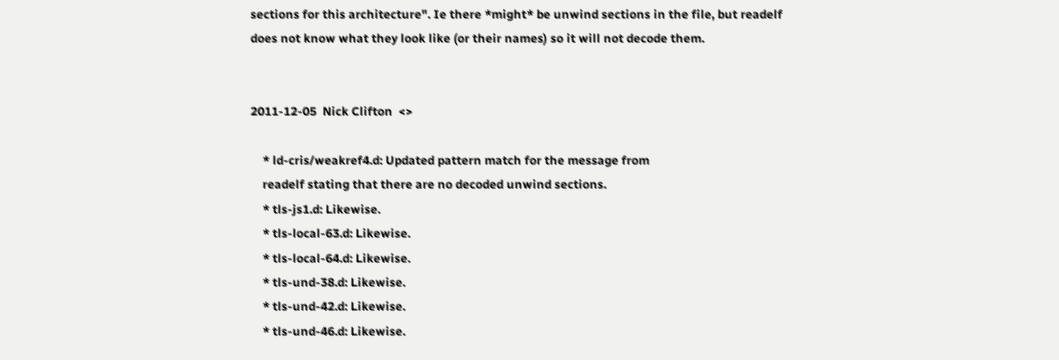sections for this architecture". Ie there *might* be unwind sections in the file, but readelf does not know what they look like (or their names) so it will not decode them.


2011-12-05  Nick Clifton  <>

    * ld-cris/weakref4.d: Updated pattern match for the message from
    readelf stating that there are no decoded unwind sections.
    * tls-js1.d: Likewise.
    * tls-local-63.d: Likewise.
    * tls-local-64.d: Likewise.
    * tls-und-38.d: Likewise.
    * tls-und-42.d: Likewise.
    * tls-und-46.d: Likewise.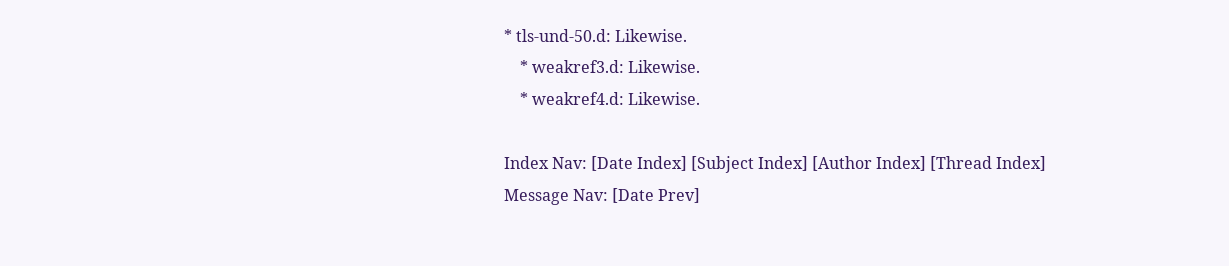* tls-und-50.d: Likewise.
    * weakref3.d: Likewise.
    * weakref4.d: Likewise.

Index Nav: [Date Index] [Subject Index] [Author Index] [Thread Index]
Message Nav: [Date Prev]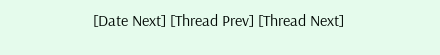[Date Next] [Thread Prev] [Thread Next]